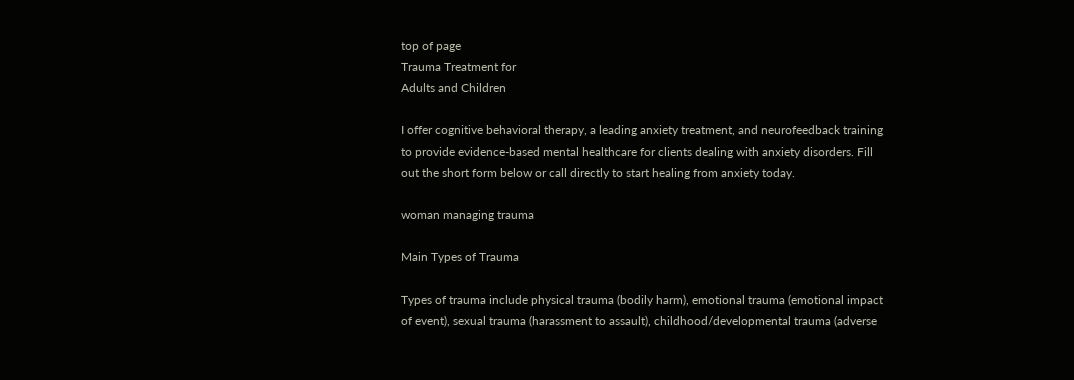top of page
Trauma Treatment for
Adults and Children

I offer cognitive behavioral therapy, a leading anxiety treatment, and neurofeedback training to provide evidence-based mental healthcare for clients dealing with anxiety disorders. Fill out the short form below or call directly to start healing from anxiety today.

woman managing trauma

Main Types of Trauma

Types of trauma include physical trauma (bodily harm), emotional trauma (emotional impact of event), sexual trauma (harassment to assault), childhood/developmental trauma (adverse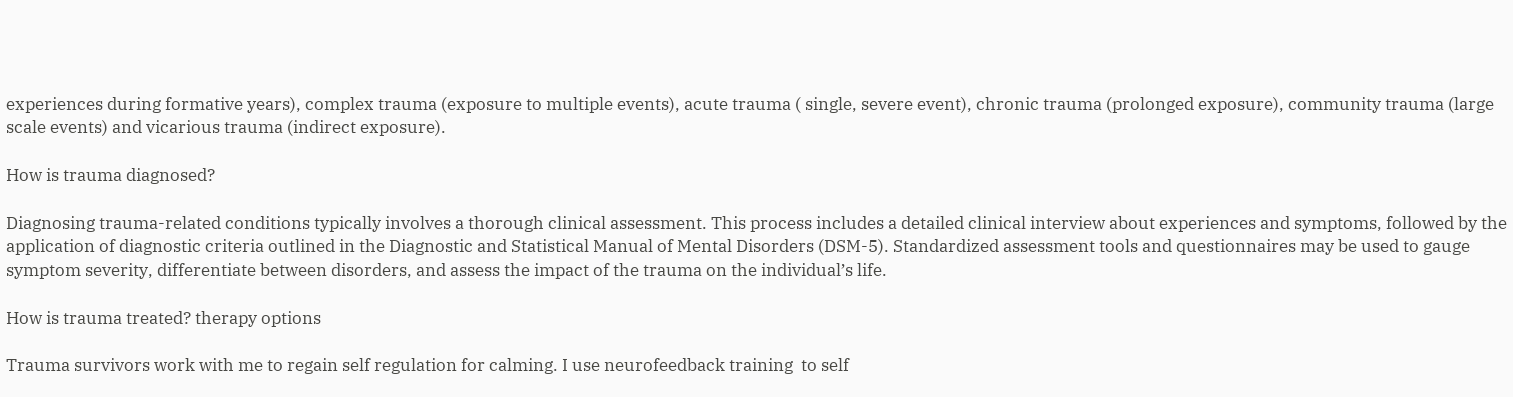experiences during formative years), complex trauma (exposure to multiple events), acute trauma ( single, severe event), chronic trauma (prolonged exposure), community trauma (large scale events) and vicarious trauma (indirect exposure).

How is trauma diagnosed?

Diagnosing trauma-related conditions typically involves a thorough clinical assessment. This process includes a detailed clinical interview about experiences and symptoms, followed by the application of diagnostic criteria outlined in the Diagnostic and Statistical Manual of Mental Disorders (DSM-5). Standardized assessment tools and questionnaires may be used to gauge symptom severity, differentiate between disorders, and assess the impact of the trauma on the individual’s life.

How is trauma treated? therapy options

Trauma survivors work with me to regain self regulation for calming. I use neurofeedback training  to self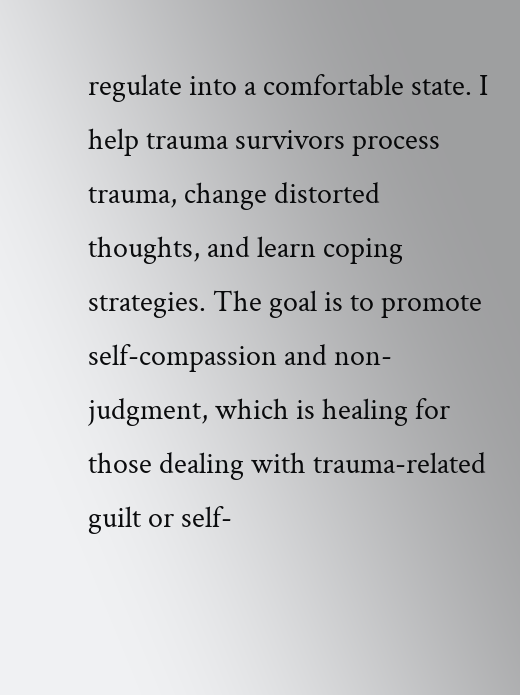regulate into a comfortable state. I help trauma survivors process trauma, change distorted thoughts, and learn coping strategies. The goal is to promote self-compassion and non-judgment, which is healing for those dealing with trauma-related guilt or self-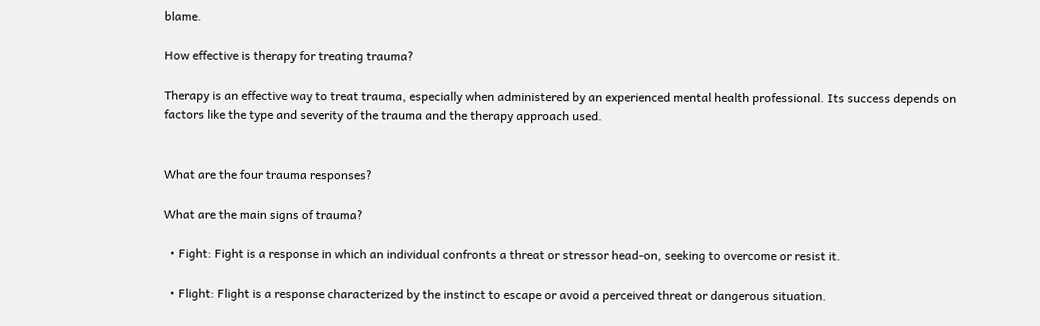blame.

How effective is therapy for treating trauma?

Therapy is an effective way to treat trauma, especially when administered by an experienced mental health professional. Its success depends on factors like the type and severity of the trauma and the therapy approach used.


What are the four trauma responses?

What are the main signs of trauma?

  • Fight: Fight is a response in which an individual confronts a threat or stressor head-on, seeking to overcome or resist it.

  • Flight: Flight is a response characterized by the instinct to escape or avoid a perceived threat or dangerous situation.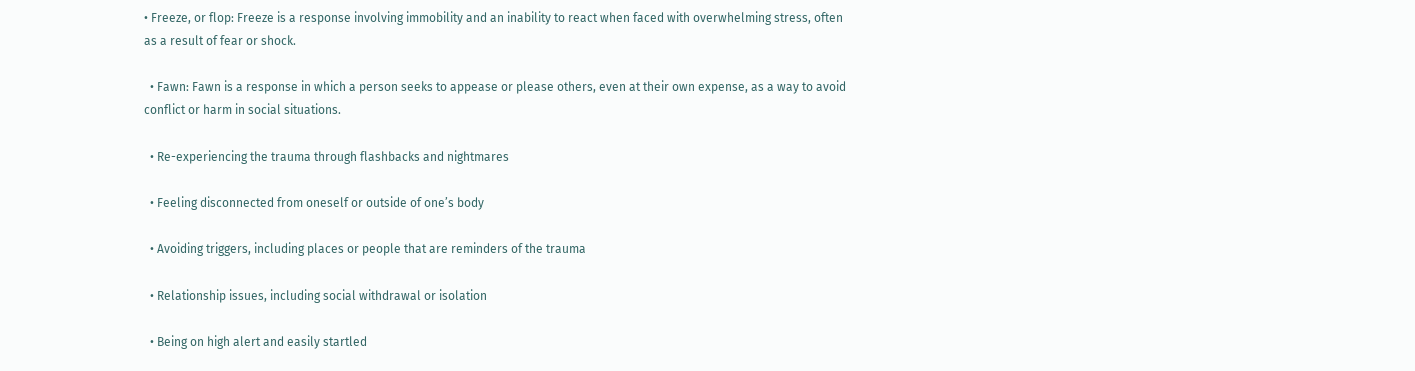• Freeze, or flop: Freeze is a response involving immobility and an inability to react when faced with overwhelming stress, often as a result of fear or shock.

  • Fawn: Fawn is a response in which a person seeks to appease or please others, even at their own expense, as a way to avoid conflict or harm in social situations.

  • Re-experiencing the trauma through flashbacks and nightmares

  • Feeling disconnected from oneself or outside of one’s body

  • Avoiding triggers, including places or people that are reminders of the trauma

  • Relationship issues, including social withdrawal or isolation

  • Being on high alert and easily startled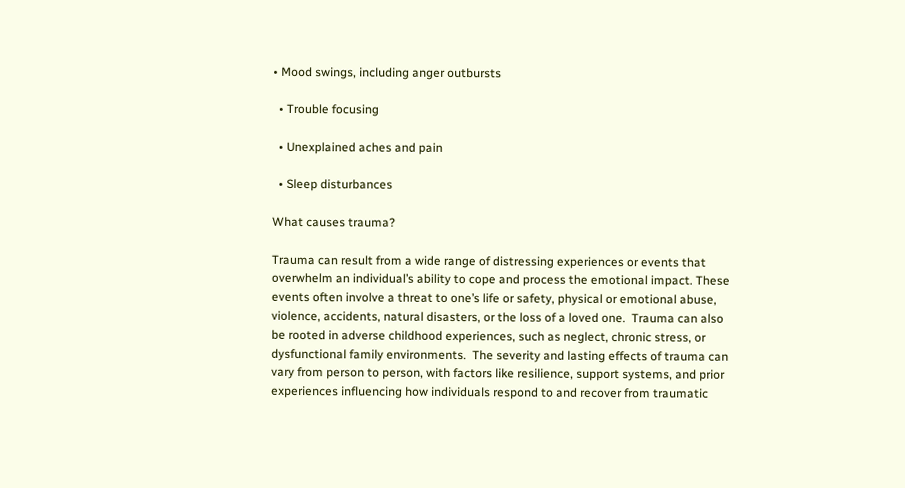• Mood swings, including anger outbursts

  • Trouble focusing

  • Unexplained aches and pain

  • Sleep disturbances

What causes trauma?

Trauma can result from a wide range of distressing experiences or events that overwhelm an individual’s ability to cope and process the emotional impact. These events often involve a threat to one’s life or safety, physical or emotional abuse, violence, accidents, natural disasters, or the loss of a loved one.  Trauma can also be rooted in adverse childhood experiences, such as neglect, chronic stress, or dysfunctional family environments.  The severity and lasting effects of trauma can vary from person to person, with factors like resilience, support systems, and prior experiences influencing how individuals respond to and recover from traumatic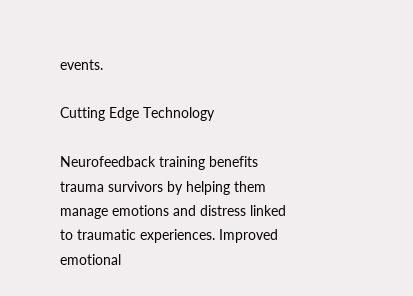events.

Cutting Edge Technology

Neurofeedback training benefits trauma survivors by helping them manage emotions and distress linked to traumatic experiences. Improved emotional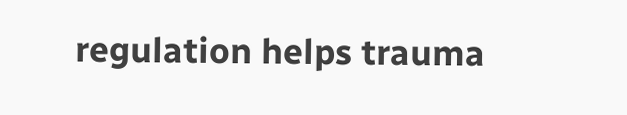regulation helps trauma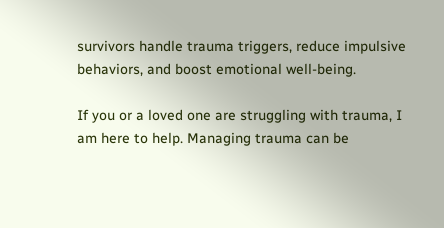survivors handle trauma triggers, reduce impulsive behaviors, and boost emotional well-being.

If you or a loved one are struggling with trauma, I am here to help. Managing trauma can be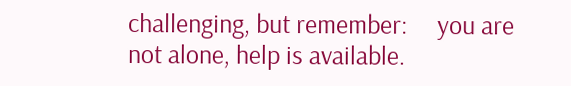challenging, but remember:     you are not alone, help is available.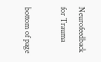Neurofeedback for Trauma

bottom of page